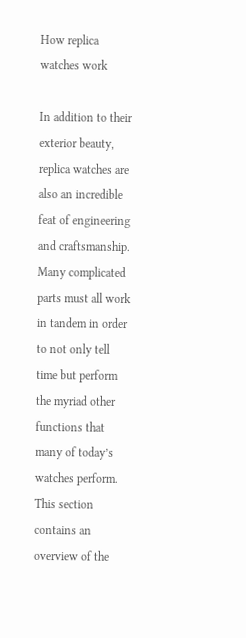How replica watches work

In addition to their exterior beauty, replica watches are also an incredible feat of engineering and craftsmanship. Many complicated parts must all work in tandem in order to not only tell time but perform the myriad other functions that many of today’s watches perform. This section contains an overview of the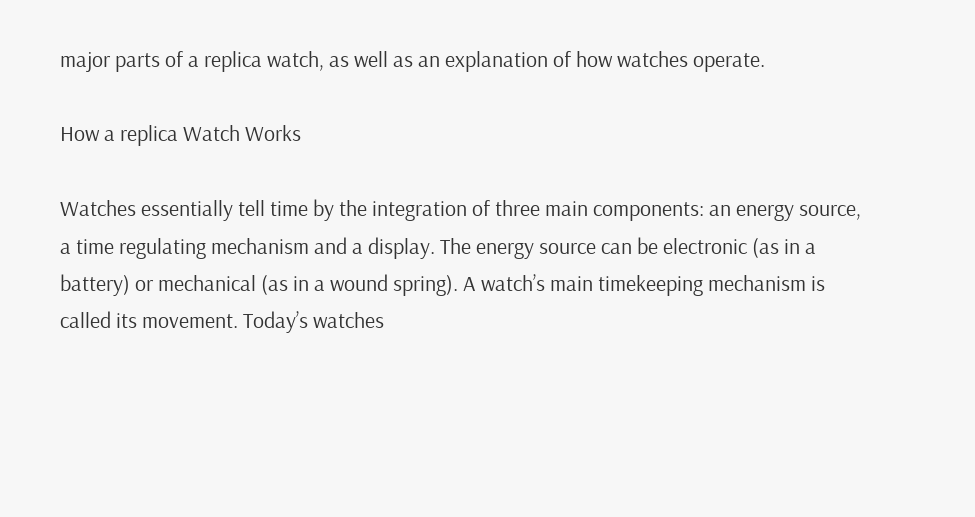major parts of a replica watch, as well as an explanation of how watches operate.

How a replica Watch Works

Watches essentially tell time by the integration of three main components: an energy source, a time regulating mechanism and a display. The energy source can be electronic (as in a battery) or mechanical (as in a wound spring). A watch’s main timekeeping mechanism is called its movement. Today’s watches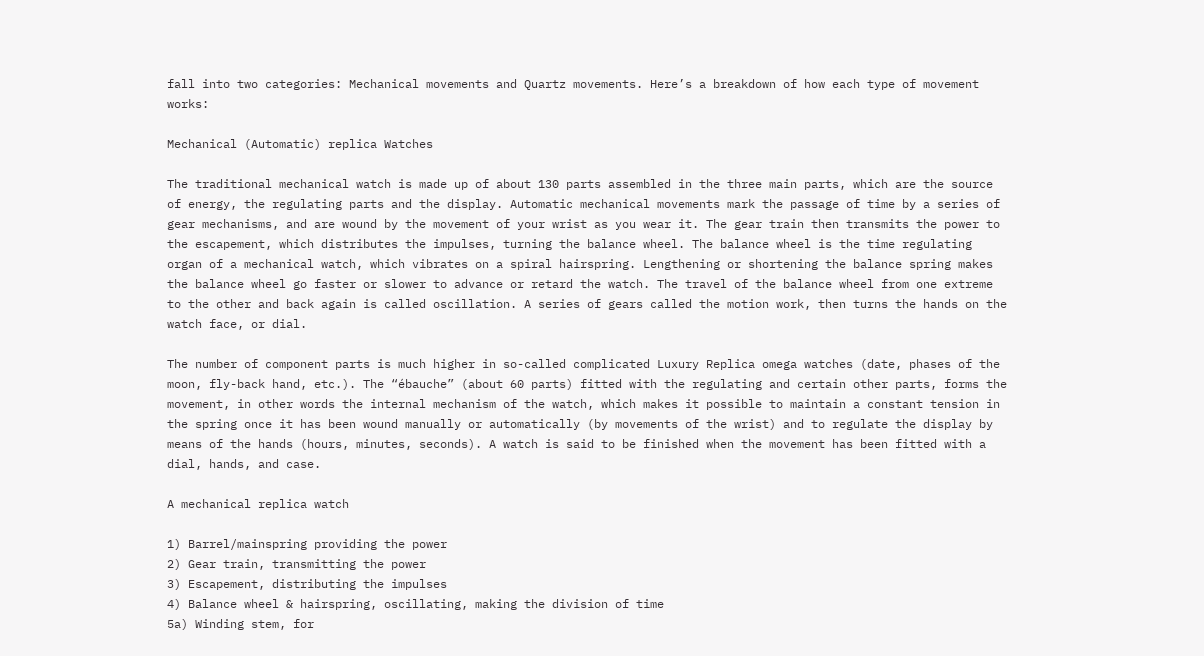fall into two categories: Mechanical movements and Quartz movements. Here’s a breakdown of how each type of movement works:

Mechanical (Automatic) replica Watches

The traditional mechanical watch is made up of about 130 parts assembled in the three main parts, which are the source of energy, the regulating parts and the display. Automatic mechanical movements mark the passage of time by a series of gear mechanisms, and are wound by the movement of your wrist as you wear it. The gear train then transmits the power to the escapement, which distributes the impulses, turning the balance wheel. The balance wheel is the time regulating organ of a mechanical watch, which vibrates on a spiral hairspring. Lengthening or shortening the balance spring makes the balance wheel go faster or slower to advance or retard the watch. The travel of the balance wheel from one extreme to the other and back again is called oscillation. A series of gears called the motion work, then turns the hands on the watch face, or dial.

The number of component parts is much higher in so-called complicated Luxury Replica omega watches (date, phases of the moon, fly-back hand, etc.). The “ébauche” (about 60 parts) fitted with the regulating and certain other parts, forms the movement, in other words the internal mechanism of the watch, which makes it possible to maintain a constant tension in the spring once it has been wound manually or automatically (by movements of the wrist) and to regulate the display by means of the hands (hours, minutes, seconds). A watch is said to be finished when the movement has been fitted with a dial, hands, and case.

A mechanical replica watch

1) Barrel/mainspring providing the power
2) Gear train, transmitting the power
3) Escapement, distributing the impulses
4) Balance wheel & hairspring, oscillating, making the division of time
5a) Winding stem, for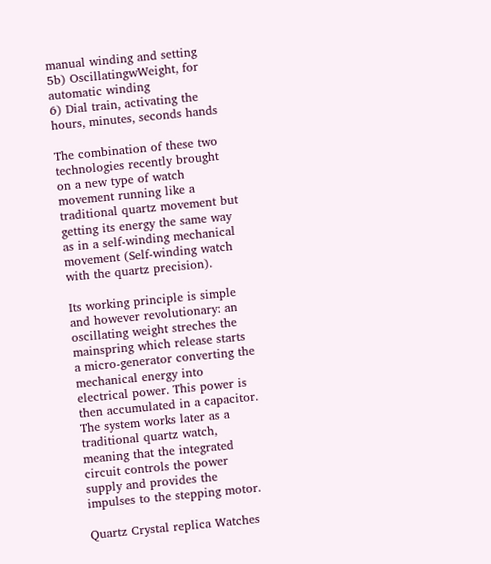manual winding and setting
5b) OscillatingwWeight, for automatic winding
6) Dial train, activating the hours, minutes, seconds hands

The combination of these two technologies recently brought on a new type of watch movement running like a traditional quartz movement but getting its energy the same way as in a self-winding mechanical movement (Self-winding watch with the quartz precision).

Its working principle is simple and however revolutionary: an oscillating weight streches the mainspring which release starts a micro-generator converting the mechanical energy into electrical power. This power is then accumulated in a capacitor. The system works later as a traditional quartz watch, meaning that the integrated circuit controls the power supply and provides the impulses to the stepping motor.

Quartz Crystal replica Watches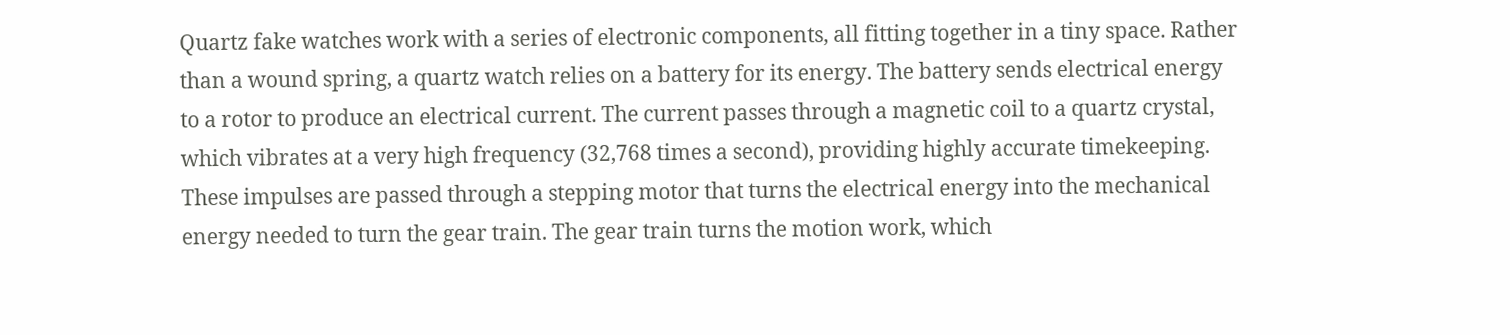Quartz fake watches work with a series of electronic components, all fitting together in a tiny space. Rather than a wound spring, a quartz watch relies on a battery for its energy. The battery sends electrical energy to a rotor to produce an electrical current. The current passes through a magnetic coil to a quartz crystal, which vibrates at a very high frequency (32,768 times a second), providing highly accurate timekeeping. These impulses are passed through a stepping motor that turns the electrical energy into the mechanical energy needed to turn the gear train. The gear train turns the motion work, which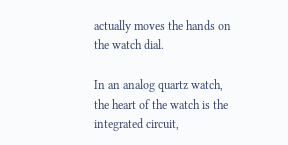actually moves the hands on the watch dial.

In an analog quartz watch, the heart of the watch is the integrated circuit,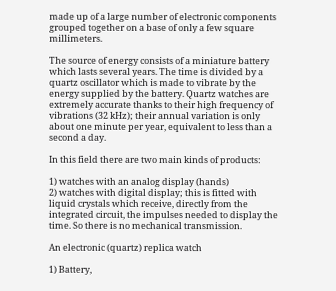made up of a large number of electronic components grouped together on a base of only a few square millimeters.

The source of energy consists of a miniature battery which lasts several years. The time is divided by a quartz oscillator which is made to vibrate by the energy supplied by the battery. Quartz watches are extremely accurate thanks to their high frequency of vibrations (32 kHz); their annual variation is only about one minute per year, equivalent to less than a second a day.

In this field there are two main kinds of products:

1) watches with an analog display (hands)
2) watches with digital display; this is fitted with liquid crystals which receive, directly from the integrated circuit, the impulses needed to display the time. So there is no mechanical transmission.

An electronic (quartz) replica watch

1) Battery,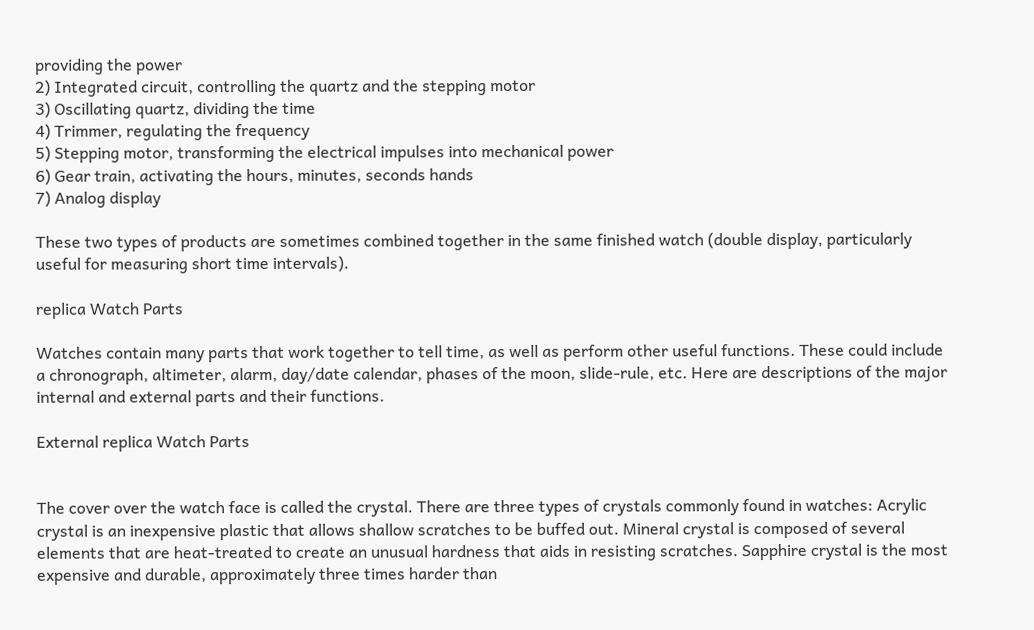providing the power
2) Integrated circuit, controlling the quartz and the stepping motor
3) Oscillating quartz, dividing the time
4) Trimmer, regulating the frequency
5) Stepping motor, transforming the electrical impulses into mechanical power
6) Gear train, activating the hours, minutes, seconds hands
7) Analog display

These two types of products are sometimes combined together in the same finished watch (double display, particularly useful for measuring short time intervals).

replica Watch Parts

Watches contain many parts that work together to tell time, as well as perform other useful functions. These could include a chronograph, altimeter, alarm, day/date calendar, phases of the moon, slide-rule, etc. Here are descriptions of the major internal and external parts and their functions.

External replica Watch Parts


The cover over the watch face is called the crystal. There are three types of crystals commonly found in watches: Acrylic crystal is an inexpensive plastic that allows shallow scratches to be buffed out. Mineral crystal is composed of several elements that are heat-treated to create an unusual hardness that aids in resisting scratches. Sapphire crystal is the most expensive and durable, approximately three times harder than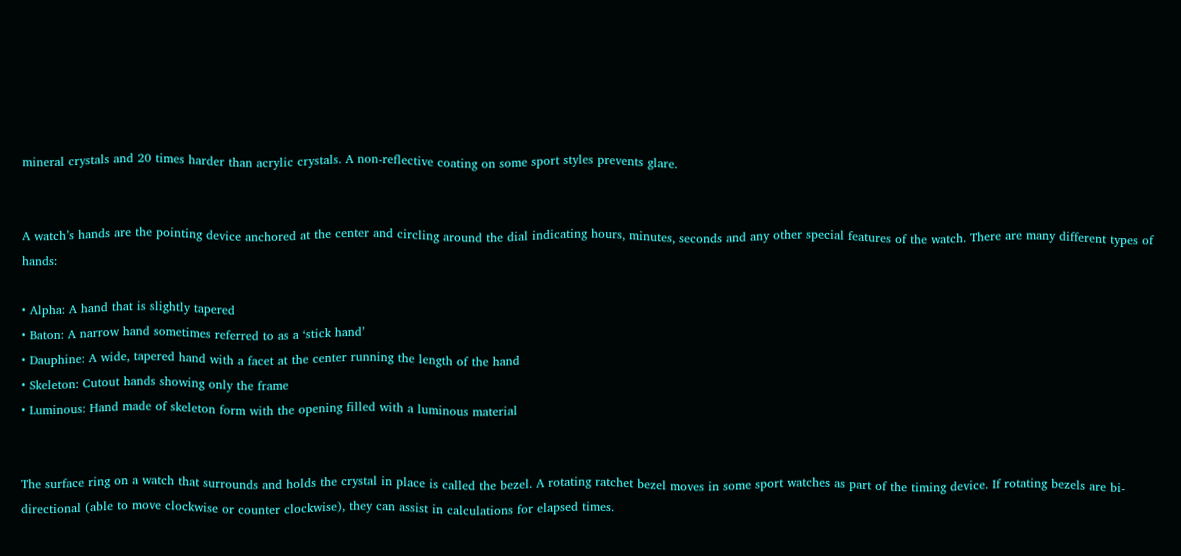mineral crystals and 20 times harder than acrylic crystals. A non-reflective coating on some sport styles prevents glare.


A watch’s hands are the pointing device anchored at the center and circling around the dial indicating hours, minutes, seconds and any other special features of the watch. There are many different types of hands:

• Alpha: A hand that is slightly tapered
• Baton: A narrow hand sometimes referred to as a ‘stick hand’
• Dauphine: A wide, tapered hand with a facet at the center running the length of the hand
• Skeleton: Cutout hands showing only the frame
• Luminous: Hand made of skeleton form with the opening filled with a luminous material


The surface ring on a watch that surrounds and holds the crystal in place is called the bezel. A rotating ratchet bezel moves in some sport watches as part of the timing device. If rotating bezels are bi-directional (able to move clockwise or counter clockwise), they can assist in calculations for elapsed times.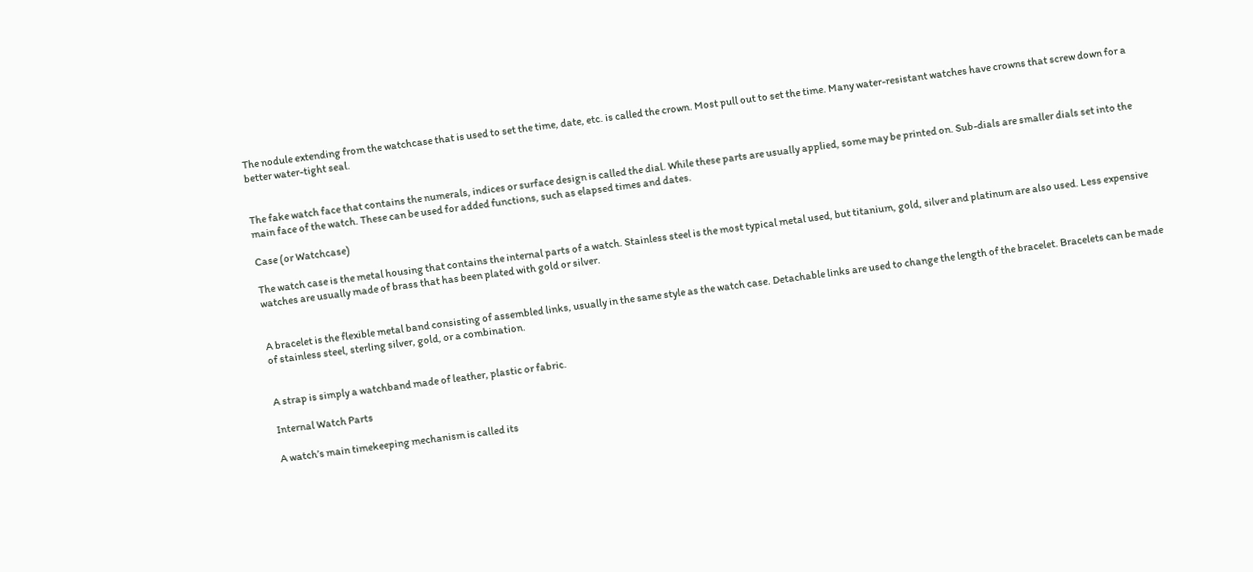The nodule extending from the watchcase that is used to set the time, date, etc. is called the crown. Most pull out to set the time. Many water-resistant watches have crowns that screw down for a better water-tight seal.


The fake watch face that contains the numerals, indices or surface design is called the dial. While these parts are usually applied, some may be printed on. Sub-dials are smaller dials set into the main face of the watch. These can be used for added functions, such as elapsed times and dates.

Case (or Watchcase)

The watch case is the metal housing that contains the internal parts of a watch. Stainless steel is the most typical metal used, but titanium, gold, silver and platinum are also used. Less expensive watches are usually made of brass that has been plated with gold or silver.


A bracelet is the flexible metal band consisting of assembled links, usually in the same style as the watch case. Detachable links are used to change the length of the bracelet. Bracelets can be made of stainless steel, sterling silver, gold, or a combination.


A strap is simply a watchband made of leather, plastic or fabric.

Internal Watch Parts

A watch’s main timekeeping mechanism is called its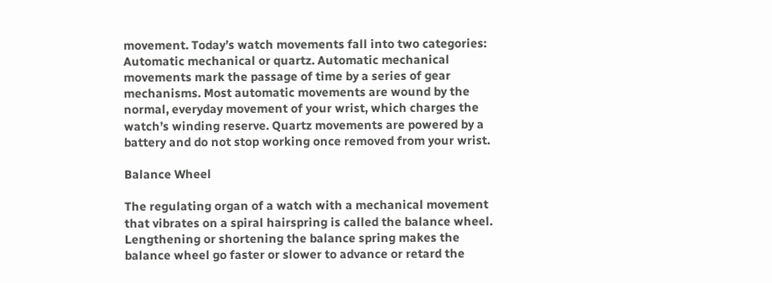movement. Today’s watch movements fall into two categories: Automatic mechanical or quartz. Automatic mechanical movements mark the passage of time by a series of gear mechanisms. Most automatic movements are wound by the normal, everyday movement of your wrist, which charges the watch’s winding reserve. Quartz movements are powered by a battery and do not stop working once removed from your wrist.

Balance Wheel

The regulating organ of a watch with a mechanical movement that vibrates on a spiral hairspring is called the balance wheel. Lengthening or shortening the balance spring makes the balance wheel go faster or slower to advance or retard the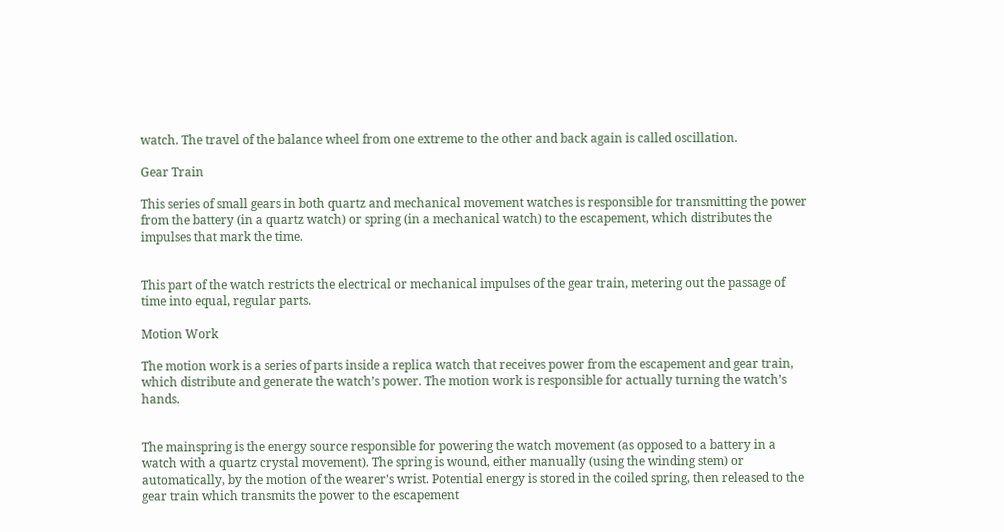watch. The travel of the balance wheel from one extreme to the other and back again is called oscillation.

Gear Train

This series of small gears in both quartz and mechanical movement watches is responsible for transmitting the power from the battery (in a quartz watch) or spring (in a mechanical watch) to the escapement, which distributes the impulses that mark the time.


This part of the watch restricts the electrical or mechanical impulses of the gear train, metering out the passage of time into equal, regular parts.

Motion Work

The motion work is a series of parts inside a replica watch that receives power from the escapement and gear train, which distribute and generate the watch’s power. The motion work is responsible for actually turning the watch’s hands.


The mainspring is the energy source responsible for powering the watch movement (as opposed to a battery in a watch with a quartz crystal movement). The spring is wound, either manually (using the winding stem) or automatically, by the motion of the wearer’s wrist. Potential energy is stored in the coiled spring, then released to the gear train which transmits the power to the escapement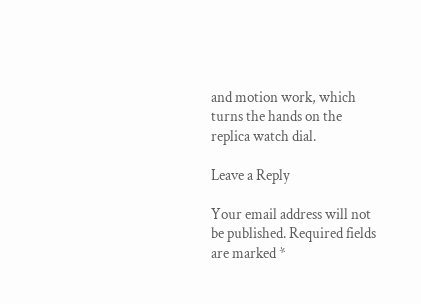and motion work, which turns the hands on the replica watch dial.

Leave a Reply

Your email address will not be published. Required fields are marked *